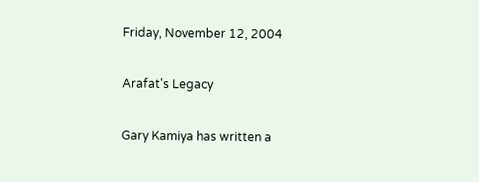Friday, November 12, 2004

Arafat's Legacy

Gary Kamiya has written a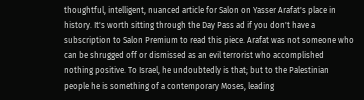thoughtful, intelligent, nuanced article for Salon on Yasser Arafat's place in history. It's worth sitting through the Day Pass ad if you don't have a subscription to Salon Premium to read this piece. Arafat was not someone who can be shrugged off or dismissed as an evil terrorist who accomplished nothing positive. To Israel, he undoubtedly is that; but to the Palestinian people he is something of a contemporary Moses, leading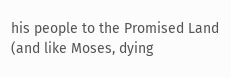his people to the Promised Land (and like Moses, dying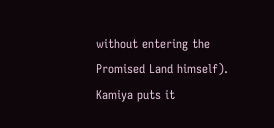without entering the Promised Land himself). Kamiya puts it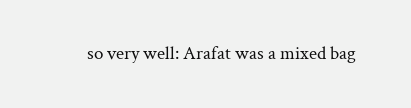so very well: Arafat was a mixed bag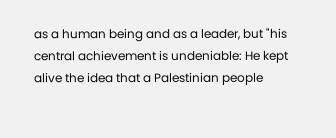as a human being and as a leader, but "his central achievement is undeniable: He kept alive the idea that a Palestinian people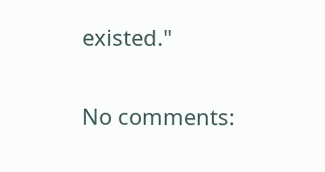existed."

No comments: